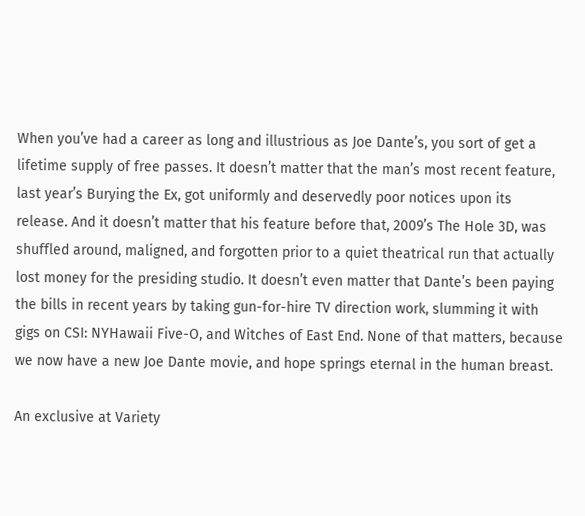When you’ve had a career as long and illustrious as Joe Dante’s, you sort of get a lifetime supply of free passes. It doesn’t matter that the man’s most recent feature, last year’s Burying the Ex, got uniformly and deservedly poor notices upon its release. And it doesn’t matter that his feature before that, 2009’s The Hole 3D, was shuffled around, maligned, and forgotten prior to a quiet theatrical run that actually lost money for the presiding studio. It doesn’t even matter that Dante’s been paying the bills in recent years by taking gun-for-hire TV direction work, slumming it with gigs on CSI: NYHawaii Five-O, and Witches of East End. None of that matters, because we now have a new Joe Dante movie, and hope springs eternal in the human breast.

An exclusive at Variety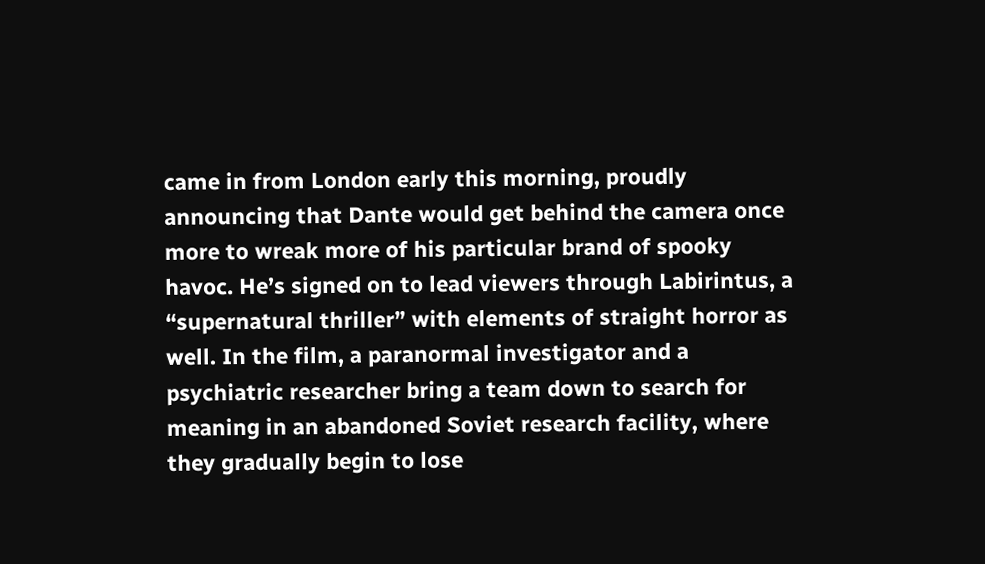came in from London early this morning, proudly announcing that Dante would get behind the camera once more to wreak more of his particular brand of spooky havoc. He’s signed on to lead viewers through Labirintus, a “supernatural thriller” with elements of straight horror as well. In the film, a paranormal investigator and a psychiatric researcher bring a team down to search for meaning in an abandoned Soviet research facility, where they gradually begin to lose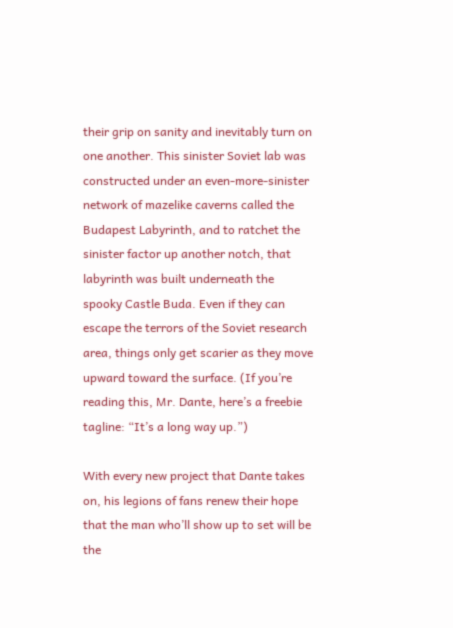their grip on sanity and inevitably turn on one another. This sinister Soviet lab was constructed under an even-more-sinister network of mazelike caverns called the Budapest Labyrinth, and to ratchet the sinister factor up another notch, that labyrinth was built underneath the spooky Castle Buda. Even if they can escape the terrors of the Soviet research area, things only get scarier as they move upward toward the surface. (If you’re reading this, Mr. Dante, here’s a freebie tagline: “It’s a long way up.”)

With every new project that Dante takes on, his legions of fans renew their hope that the man who’ll show up to set will be the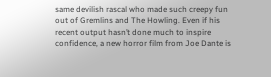same devilish rascal who made such creepy fun out of Gremlins and The Howling. Even if his recent output hasn’t done much to inspire confidence, a new horror film from Joe Dante is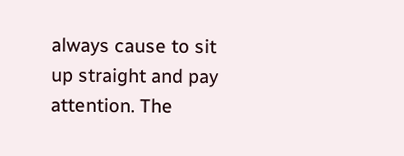always cause to sit up straight and pay attention. The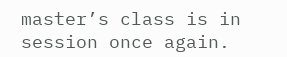master’s class is in session once again.